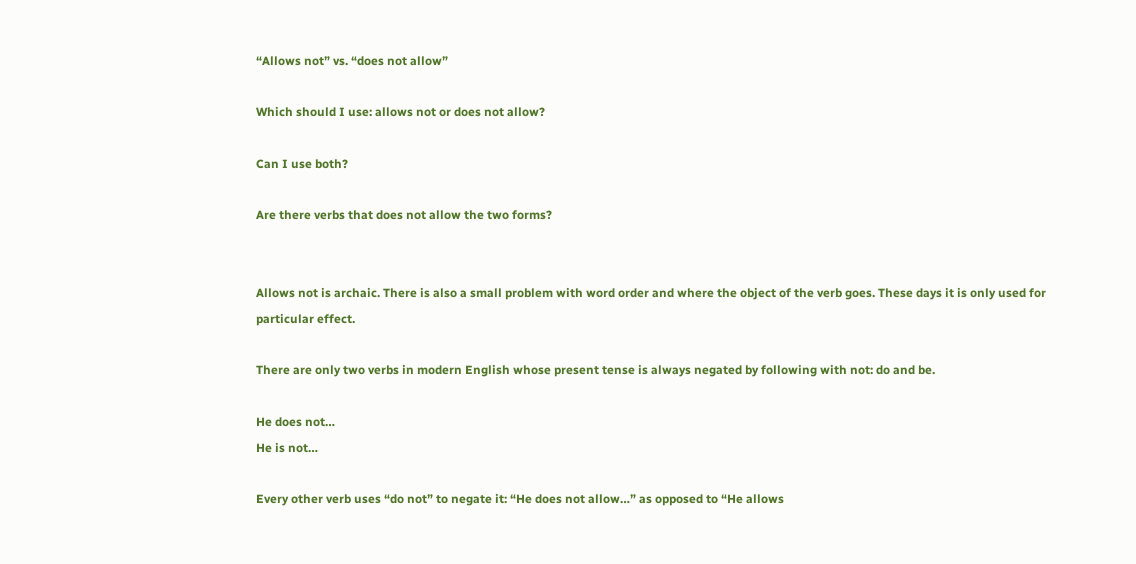“Allows not” vs. “does not allow”

Which should I use: allows not or does not allow?

Can I use both?

Are there verbs that does not allow the two forms?


Allows not is archaic. There is also a small problem with word order and where the object of the verb goes. These days it is only used for particular effect.

There are only two verbs in modern English whose present tense is always negated by following with not: do and be.

He does not…
He is not…

Every other verb uses “do not” to negate it: “He does not allow…” as opposed to “He allows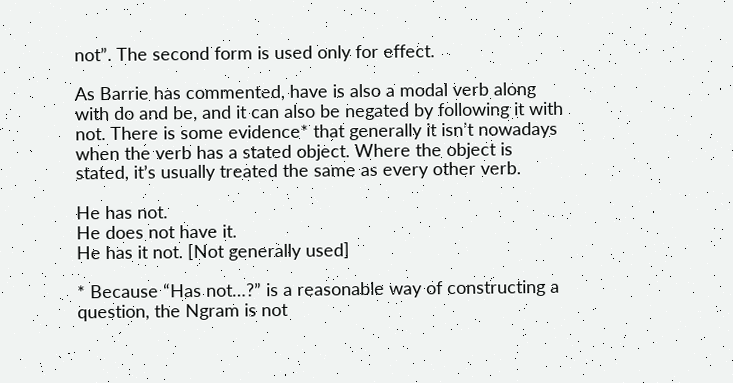not”. The second form is used only for effect.

As Barrie has commented, have is also a modal verb along with do and be, and it can also be negated by following it with not. There is some evidence* that generally it isn’t nowadays when the verb has a stated object. Where the object is stated, it’s usually treated the same as every other verb.

He has not.
He does not have it.
He has it not. [Not generally used]

* Because “Has not…?” is a reasonable way of constructing a question, the Ngram is not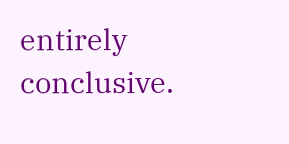entirely conclusive.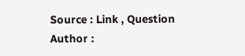Source : Link , Question Author :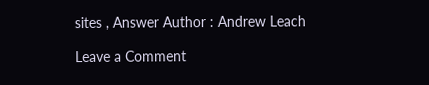sites , Answer Author : Andrew Leach

Leave a Comment